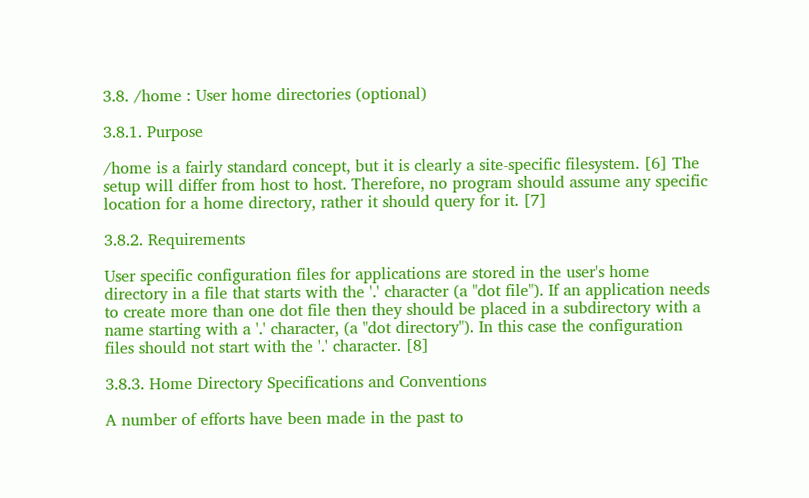3.8. /home : User home directories (optional)

3.8.1. Purpose

/home is a fairly standard concept, but it is clearly a site-specific filesystem. [6] The setup will differ from host to host. Therefore, no program should assume any specific location for a home directory, rather it should query for it. [7]

3.8.2. Requirements

User specific configuration files for applications are stored in the user's home directory in a file that starts with the '.' character (a "dot file"). If an application needs to create more than one dot file then they should be placed in a subdirectory with a name starting with a '.' character, (a "dot directory"). In this case the configuration files should not start with the '.' character. [8]

3.8.3. Home Directory Specifications and Conventions

A number of efforts have been made in the past to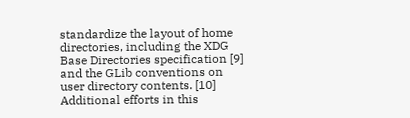standardize the layout of home directories, including the XDG Base Directories specification [9] and the GLib conventions on user directory contents. [10] Additional efforts in this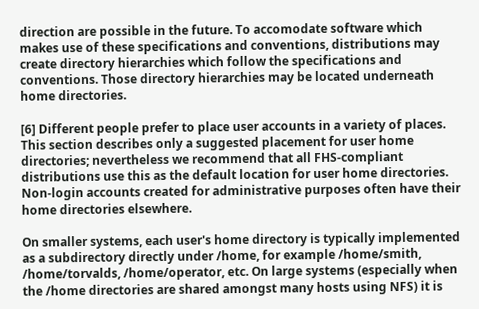direction are possible in the future. To accomodate software which makes use of these specifications and conventions, distributions may create directory hierarchies which follow the specifications and conventions. Those directory hierarchies may be located underneath home directories.

[6] Different people prefer to place user accounts in a variety of places. This section describes only a suggested placement for user home directories; nevertheless we recommend that all FHS-compliant distributions use this as the default location for user home directories. Non-login accounts created for administrative purposes often have their home directories elsewhere.

On smaller systems, each user's home directory is typically implemented as a subdirectory directly under /home, for example /home/smith, /home/torvalds, /home/operator, etc. On large systems (especially when the /home directories are shared amongst many hosts using NFS) it is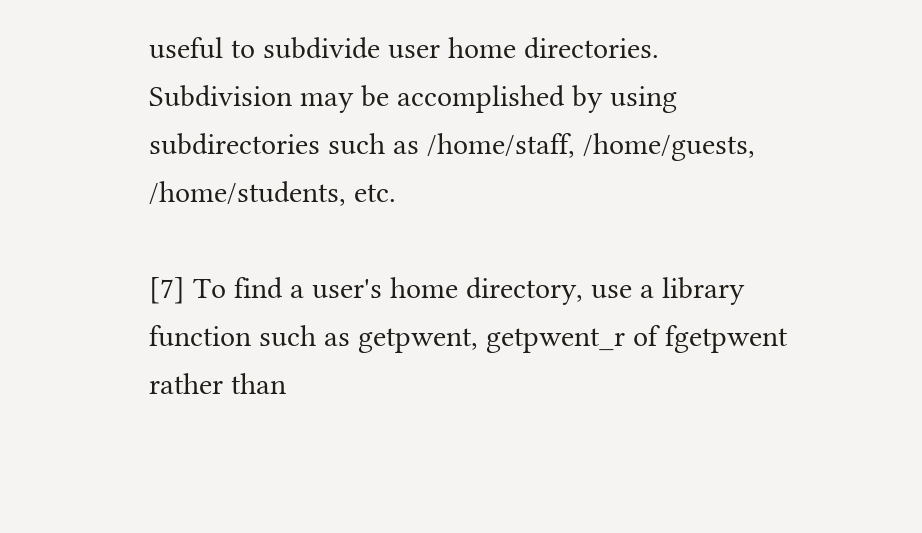useful to subdivide user home directories. Subdivision may be accomplished by using subdirectories such as /home/staff, /home/guests, /home/students, etc.

[7] To find a user's home directory, use a library function such as getpwent, getpwent_r of fgetpwent rather than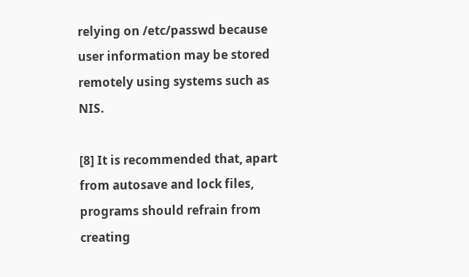relying on /etc/passwd because user information may be stored remotely using systems such as NIS.

[8] It is recommended that, apart from autosave and lock files, programs should refrain from creating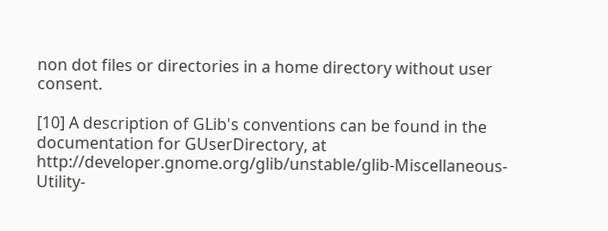non dot files or directories in a home directory without user consent.

[10] A description of GLib's conventions can be found in the documentation for GUserDirectory, at http://developer.gnome.org/glib/unstable/glib-Miscellaneous-Utility-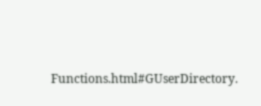Functions.html#GUserDirectory.